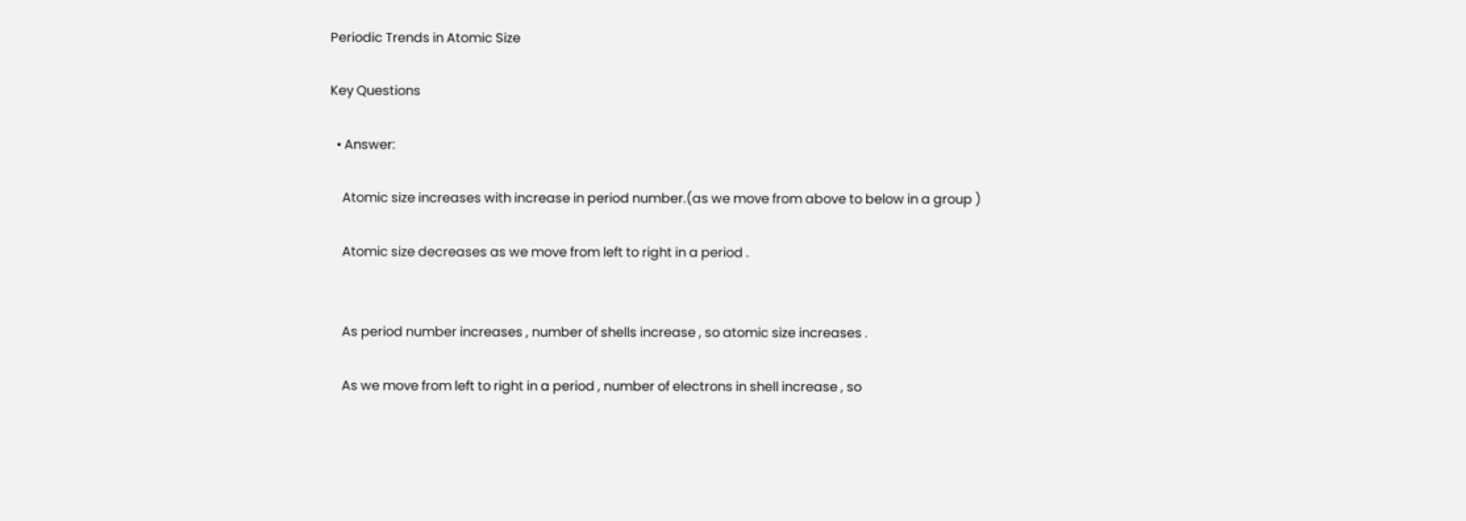Periodic Trends in Atomic Size

Key Questions

  • Answer:

    Atomic size increases with increase in period number.(as we move from above to below in a group )

    Atomic size decreases as we move from left to right in a period .


    As period number increases , number of shells increase , so atomic size increases .

    As we move from left to right in a period , number of electrons in shell increase , so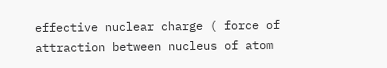effective nuclear charge ( force of attraction between nucleus of atom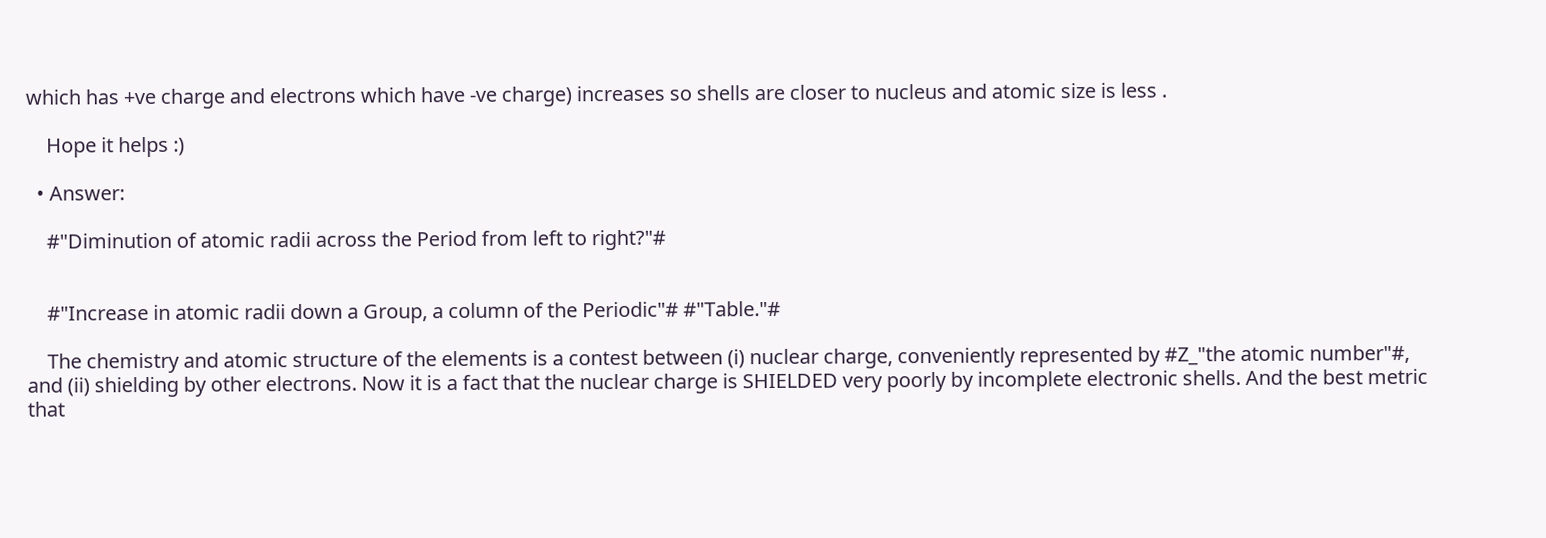which has +ve charge and electrons which have -ve charge) increases so shells are closer to nucleus and atomic size is less .

    Hope it helps :)

  • Answer:

    #"Diminution of atomic radii across the Period from left to right?"#


    #"Increase in atomic radii down a Group, a column of the Periodic"# #"Table."#

    The chemistry and atomic structure of the elements is a contest between (i) nuclear charge, conveniently represented by #Z_"the atomic number"#, and (ii) shielding by other electrons. Now it is a fact that the nuclear charge is SHIELDED very poorly by incomplete electronic shells. And the best metric that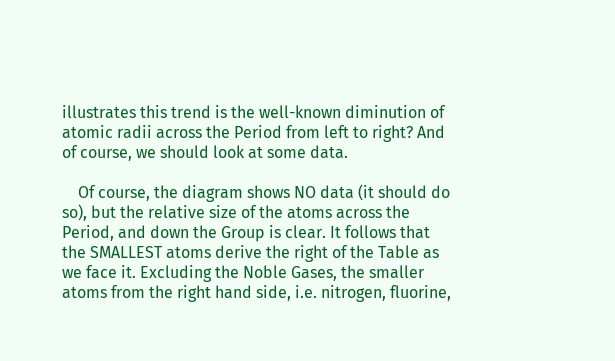illustrates this trend is the well-known diminution of atomic radii across the Period from left to right? And of course, we should look at some data.

    Of course, the diagram shows NO data (it should do so), but the relative size of the atoms across the Period, and down the Group is clear. It follows that the SMALLEST atoms derive the right of the Table as we face it. Excluding the Noble Gases, the smaller atoms from the right hand side, i.e. nitrogen, fluorine,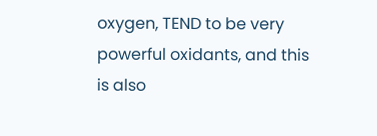oxygen, TEND to be very powerful oxidants, and this is also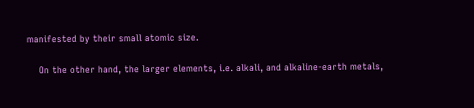manifested by their small atomic size.

    On the other hand, the larger elements, i.e. alkali, and alkaline-earth metals,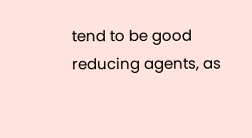tend to be good reducing agents, as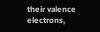their valence electrons,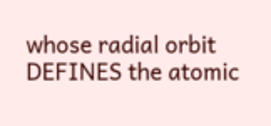whose radial orbit DEFINES the atomic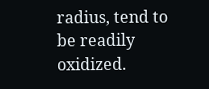radius, tend to be readily oxidized.